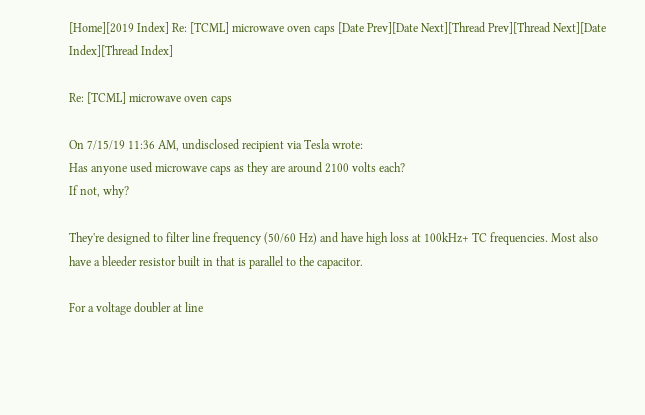[Home][2019 Index] Re: [TCML] microwave oven caps [Date Prev][Date Next][Thread Prev][Thread Next][Date Index][Thread Index]

Re: [TCML] microwave oven caps

On 7/15/19 11:36 AM, undisclosed recipient via Tesla wrote:
Has anyone used microwave caps as they are around 2100 volts each?
If not, why?

They're designed to filter line frequency (50/60 Hz) and have high loss at 100kHz+ TC frequencies. Most also have a bleeder resistor built in that is parallel to the capacitor.

For a voltage doubler at line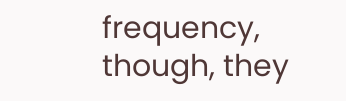frequency, though, they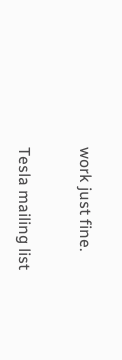work just fine.

Tesla mailing list